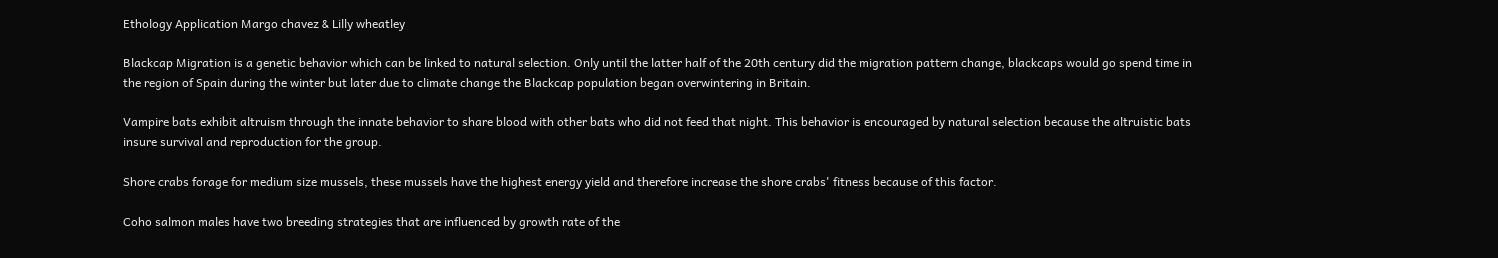Ethology Application Margo chavez & Lilly wheatley

Blackcap Migration is a genetic behavior which can be linked to natural selection. Only until the latter half of the 20th century did the migration pattern change, blackcaps would go spend time in the region of Spain during the winter but later due to climate change the Blackcap population began overwintering in Britain.

Vampire bats exhibit altruism through the innate behavior to share blood with other bats who did not feed that night. This behavior is encouraged by natural selection because the altruistic bats insure survival and reproduction for the group.

Shore crabs forage for medium size mussels, these mussels have the highest energy yield and therefore increase the shore crabs' fitness because of this factor.

Coho salmon males have two breeding strategies that are influenced by growth rate of the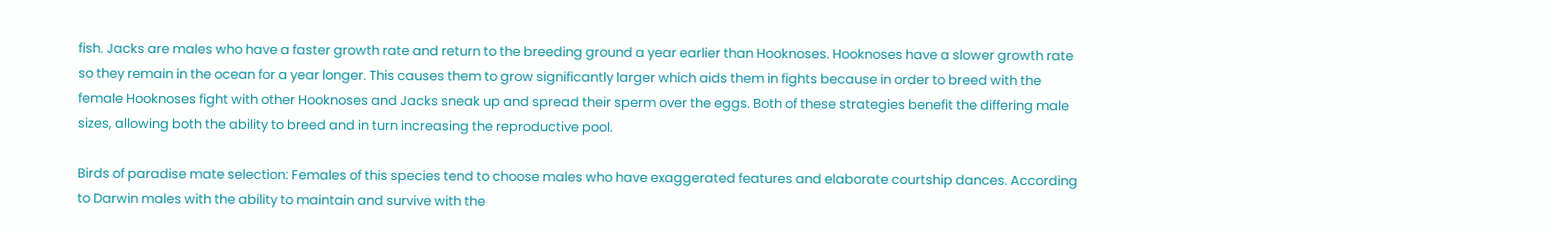fish. Jacks are males who have a faster growth rate and return to the breeding ground a year earlier than Hooknoses. Hooknoses have a slower growth rate so they remain in the ocean for a year longer. This causes them to grow significantly larger which aids them in fights because in order to breed with the female Hooknoses fight with other Hooknoses and Jacks sneak up and spread their sperm over the eggs. Both of these strategies benefit the differing male sizes, allowing both the ability to breed and in turn increasing the reproductive pool.

Birds of paradise mate selection: Females of this species tend to choose males who have exaggerated features and elaborate courtship dances. According to Darwin males with the ability to maintain and survive with the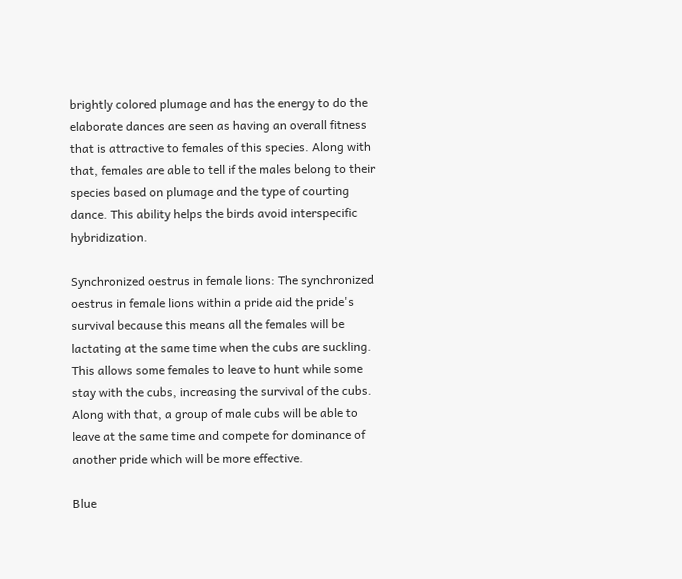brightly colored plumage and has the energy to do the elaborate dances are seen as having an overall fitness that is attractive to females of this species. Along with that, females are able to tell if the males belong to their species based on plumage and the type of courting dance. This ability helps the birds avoid interspecific hybridization.

Synchronized oestrus in female lions: The synchronized oestrus in female lions within a pride aid the pride's survival because this means all the females will be lactating at the same time when the cubs are suckling. This allows some females to leave to hunt while some stay with the cubs, increasing the survival of the cubs. Along with that, a group of male cubs will be able to leave at the same time and compete for dominance of another pride which will be more effective.

Blue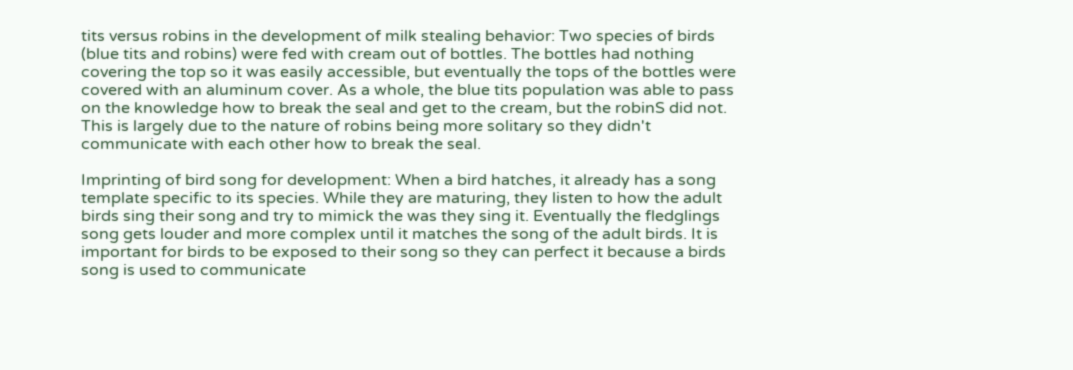tits versus robins in the development of milk stealing behavior: Two species of birds (blue tits and robins) were fed with cream out of bottles. The bottles had nothing covering the top so it was easily accessible, but eventually the tops of the bottles were covered with an aluminum cover. As a whole, the blue tits population was able to pass on the knowledge how to break the seal and get to the cream, but the robinS did not. This is largely due to the nature of robins being more solitary so they didn't communicate with each other how to break the seal.

Imprinting of bird song for development: When a bird hatches, it already has a song template specific to its species. While they are maturing, they listen to how the adult birds sing their song and try to mimick the was they sing it. Eventually the fledglings song gets louder and more complex until it matches the song of the adult birds. It is important for birds to be exposed to their song so they can perfect it because a birds song is used to communicate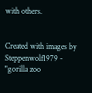with others.


Created with images by Steppenwolf1979 - "gorilla zoo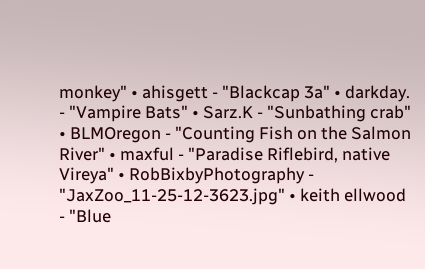monkey" • ahisgett - "Blackcap 3a" • darkday. - "Vampire Bats" • Sarz.K - "Sunbathing crab" • BLMOregon - "Counting Fish on the Salmon River" • maxful - "Paradise Riflebird, native Vireya" • RobBixbyPhotography - "JaxZoo_11-25-12-3623.jpg" • keith ellwood - "Blue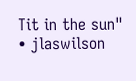Tit in the sun" • jlaswilson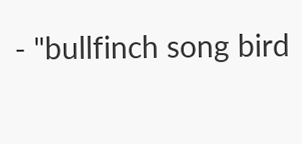- "bullfinch song bird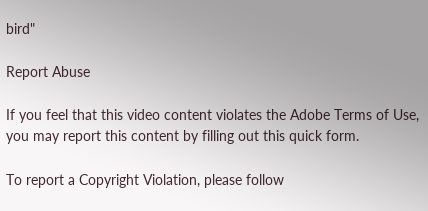bird"

Report Abuse

If you feel that this video content violates the Adobe Terms of Use, you may report this content by filling out this quick form.

To report a Copyright Violation, please follow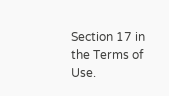Section 17 in the Terms of Use.